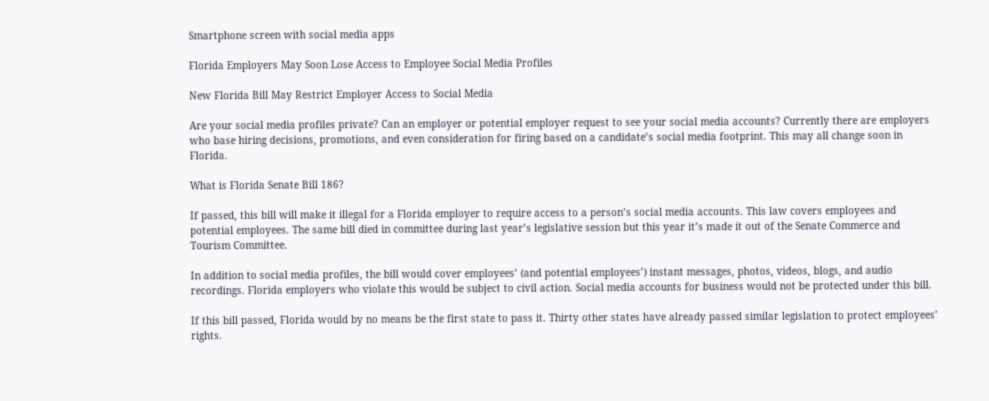Smartphone screen with social media apps

Florida Employers May Soon Lose Access to Employee Social Media Profiles

New Florida Bill May Restrict Employer Access to Social Media

Are your social media profiles private? Can an employer or potential employer request to see your social media accounts? Currently there are employers who base hiring decisions, promotions, and even consideration for firing based on a candidate’s social media footprint. This may all change soon in Florida.

What is Florida Senate Bill 186?

If passed, this bill will make it illegal for a Florida employer to require access to a person’s social media accounts. This law covers employees and potential employees. The same bill died in committee during last year’s legislative session but this year it’s made it out of the Senate Commerce and Tourism Committee.

In addition to social media profiles, the bill would cover employees’ (and potential employees’) instant messages, photos, videos, blogs, and audio recordings. Florida employers who violate this would be subject to civil action. Social media accounts for business would not be protected under this bill.

If this bill passed, Florida would by no means be the first state to pass it. Thirty other states have already passed similar legislation to protect employees’ rights.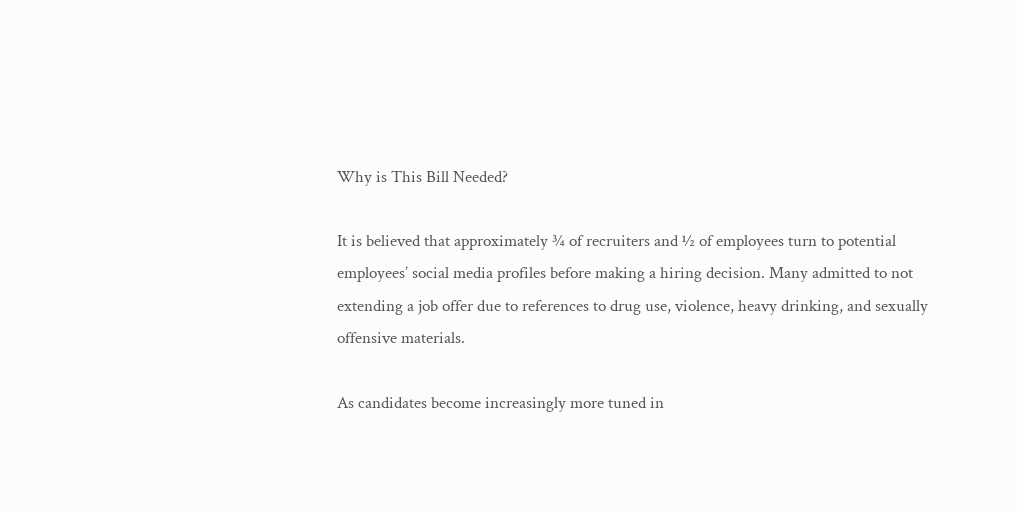Why is This Bill Needed?

It is believed that approximately ¾ of recruiters and ½ of employees turn to potential employees’ social media profiles before making a hiring decision. Many admitted to not extending a job offer due to references to drug use, violence, heavy drinking, and sexually offensive materials.

As candidates become increasingly more tuned in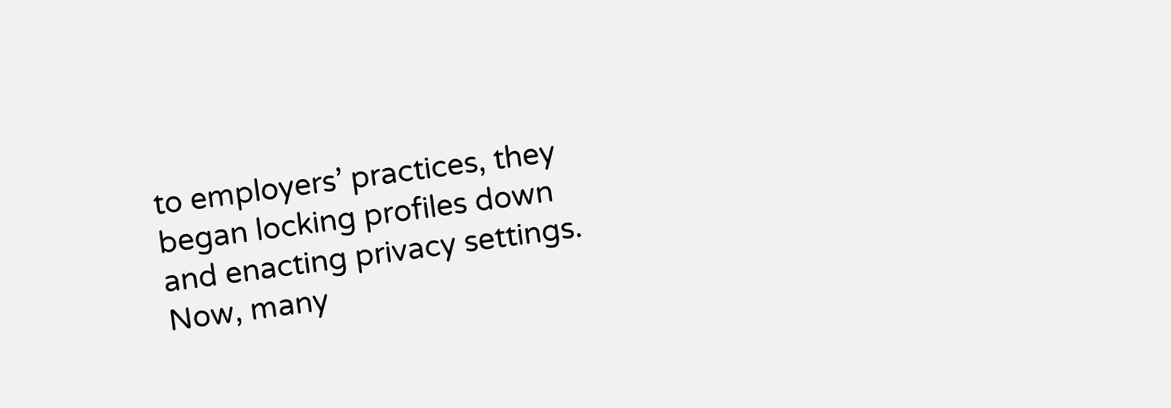to employers’ practices, they began locking profiles down and enacting privacy settings. Now, many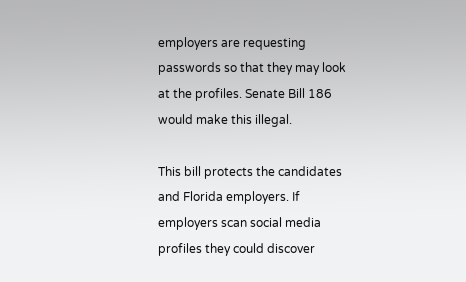employers are requesting passwords so that they may look at the profiles. Senate Bill 186 would make this illegal.

This bill protects the candidates and Florida employers. If employers scan social media profiles they could discover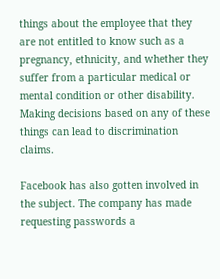things about the employee that they are not entitled to know such as a pregnancy, ethnicity, and whether they suffer from a particular medical or mental condition or other disability. Making decisions based on any of these things can lead to discrimination claims.

Facebook has also gotten involved in the subject. The company has made requesting passwords a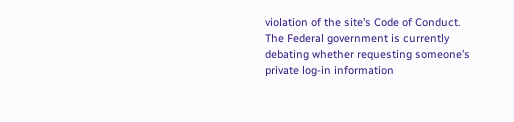violation of the site’s Code of Conduct. The Federal government is currently debating whether requesting someone’s private log-in information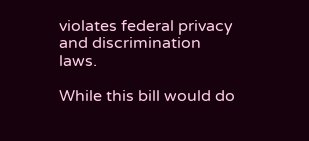violates federal privacy and discrimination laws.

While this bill would do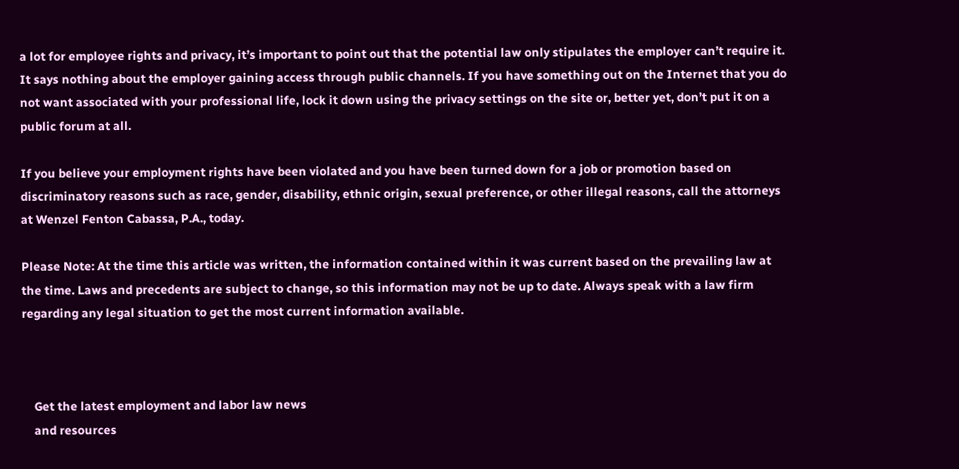a lot for employee rights and privacy, it’s important to point out that the potential law only stipulates the employer can’t require it. It says nothing about the employer gaining access through public channels. If you have something out on the Internet that you do not want associated with your professional life, lock it down using the privacy settings on the site or, better yet, don’t put it on a public forum at all.

If you believe your employment rights have been violated and you have been turned down for a job or promotion based on discriminatory reasons such as race, gender, disability, ethnic origin, sexual preference, or other illegal reasons, call the attorneys at Wenzel Fenton Cabassa, P.A., today.

Please Note: At the time this article was written, the information contained within it was current based on the prevailing law at the time. Laws and precedents are subject to change, so this information may not be up to date. Always speak with a law firm regarding any legal situation to get the most current information available.



    Get the latest employment and labor law news
    and resources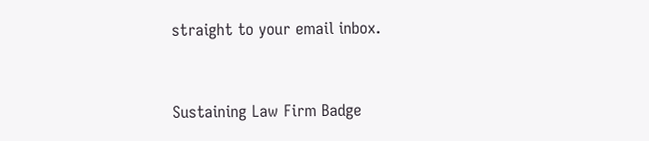straight to your email inbox.


Sustaining Law Firm Badge